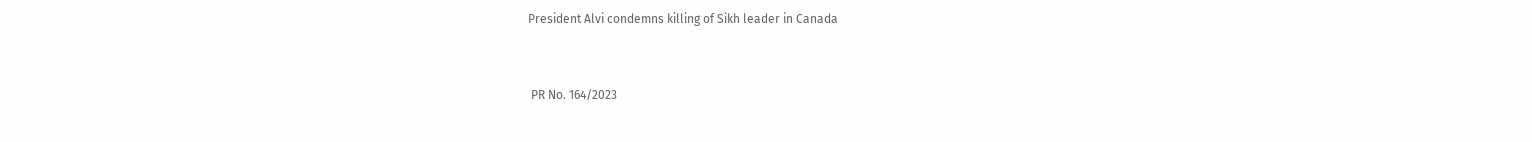President Alvi condemns killing of Sikh leader in Canada


 PR No. 164/2023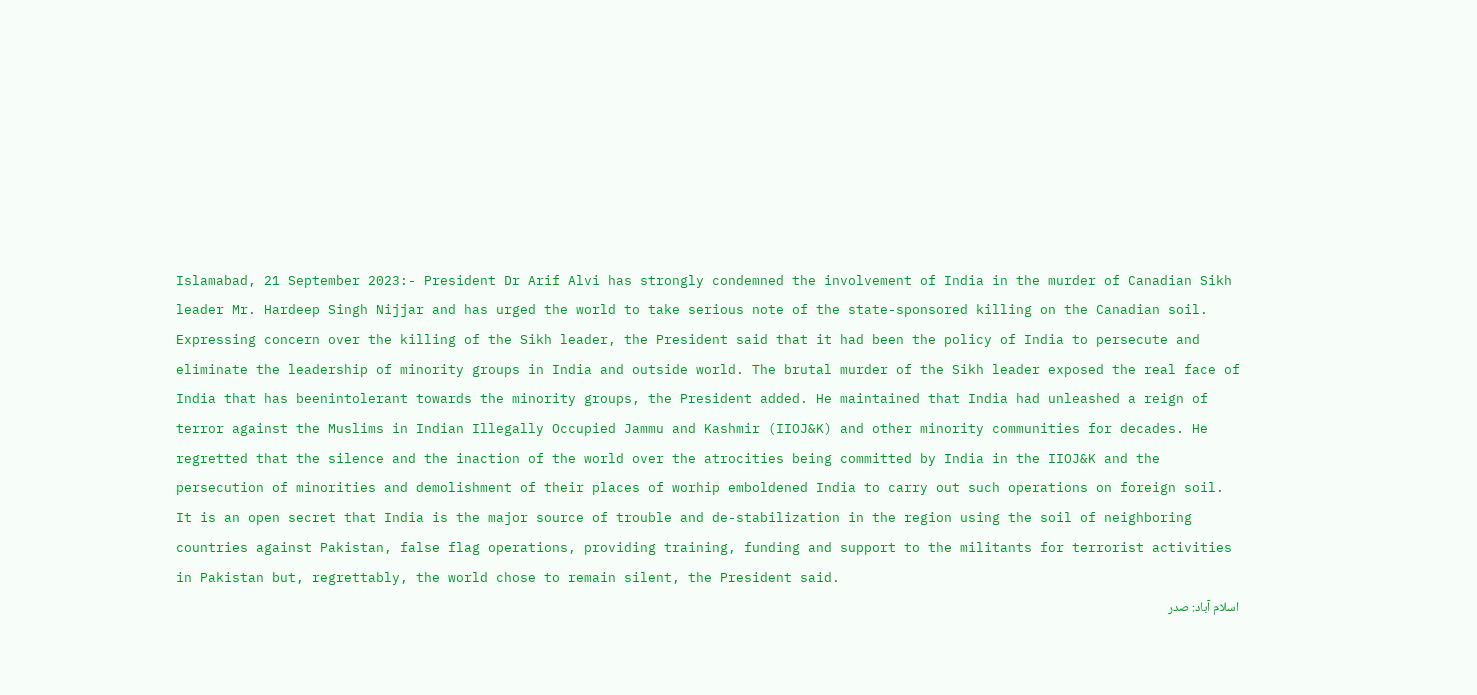Islamabad, 21 September 2023:- President Dr Arif Alvi has strongly condemned the involvement of India in the murder of Canadian Sikh leader Mr. Hardeep Singh Nijjar and has urged the world to take serious note of the state-sponsored killing on the Canadian soil.
Expressing concern over the killing of the Sikh leader, the President said that it had been the policy of India to persecute and eliminate the leadership of minority groups in India and outside world. The brutal murder of the Sikh leader exposed the real face of India that has beenintolerant towards the minority groups, the President added. He maintained that India had unleashed a reign of terror against the Muslims in Indian Illegally Occupied Jammu and Kashmir (IIOJ&K) and other minority communities for decades. He regretted that the silence and the inaction of the world over the atrocities being committed by India in the IIOJ&K and the persecution of minorities and demolishment of their places of worhip emboldened India to carry out such operations on foreign soil.
It is an open secret that India is the major source of trouble and de-stabilization in the region using the soil of neighboring countries against Pakistan, false flag operations, providing training, funding and support to the militants for terrorist activities in Pakistan but, regrettably, the world chose to remain silent, the President said.
اسلام آباد: صدر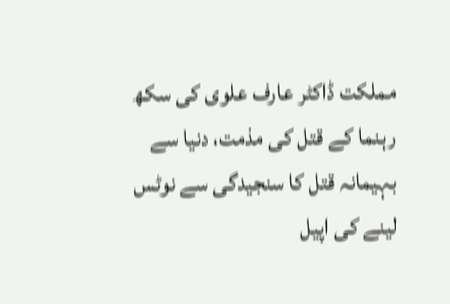مملکت ڈاکٹر عارف علوی کی سکھ رہنما کے قتل کی مذمت، دنیا سے بہیمانہ قتل کا سنجیدگی سے نوٹس لینے کی اپیل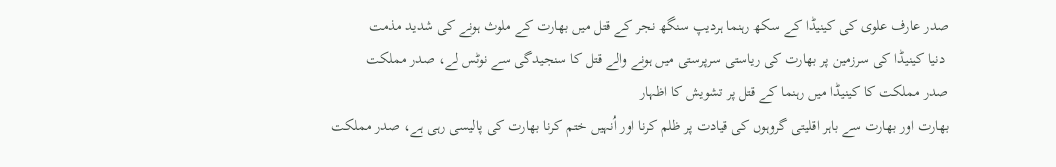صدر عارف علوی کی کینیڈا کے سکھ رہنما ہردیپ سنگھ نجر کے قتل میں بھارت کے ملوث ہونے کی شدید مذمت
 دنیا کینیڈا کی سرزمین پر بھارت کی ریاستی سرپرستی میں ہونے والے قتل کا سنجیدگی سے نوٹس لے، صدر مملکت
صدر مملکت کا کینیڈا میں رہنما کے قتل پر تشویش کا اظہار
بھارت اور بھارت سے باہر اقلیتی گروہوں کی قیادت پر ظلم کرنا اور اُنہیں ختم کرنا بھارت کی پالیسی رہی ہے، صدر مملکت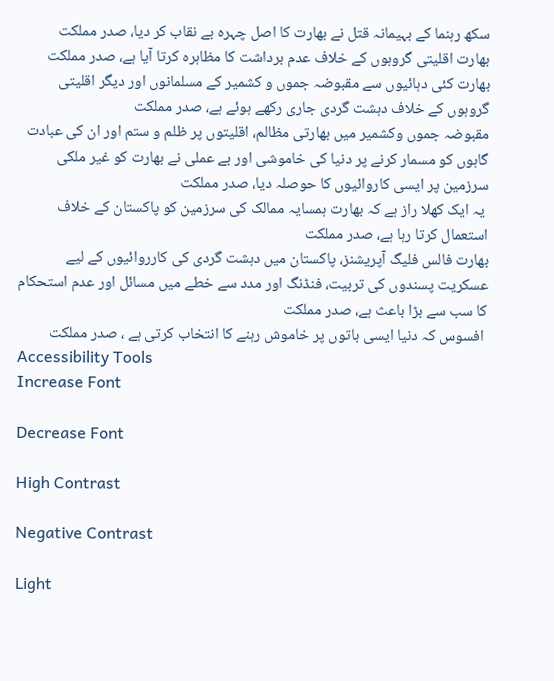سکھ رہنما کے بہیمانہ قتل نے بھارت کا اصل چہرہ بے نقاب کر دیا، صدر مملکت
بھارت اقلیتی گروہوں کے خلاف عدم برداشت کا مظاہرہ کرتا آیا ہے، صدر مملکت
بھارت کئی دہائیوں سے مقبوضہ جموں و کشمیر کے مسلمانوں اور دیگر اقلیتی گروہوں کے خلاف دہشت گردی جاری رکھے ہوئے ہے، صدر مملکت
مقبوضہ جموں وکشمیر میں بھارتی مظالم، اقلیتوں پر ظلم و ستم اور ان کی عبادت گاہوں کو مسمار کرنے پر دنیا کی خاموشی اور بے عملی نے بھارت کو غیر ملکی سرزمین پر ایسی کاروائیوں کا حوصلہ دیا، صدر مملکت
 یہ ایک کھلا راز ہے کہ بھارت ہمسایہ ممالک کی سرزمین کو پاکستان کے خلاف استعمال کرتا رہا ہے، صدر مملکت
بھارت فالس فلیگ آپریشنز، پاکستان میں دہشت گردی کی کارروائیوں کے لیے عسکریت پسندوں کی تربیت، فنڈنگ اور مدد سے خطے میں مسائل اور عدم استحکام کا سب سے بڑا باعث ہے، صدر مملکت
 افسوس کہ دنیا ایسی باتوں پر خاموش رہنے کا انتخاب کرتی ہے ، صدر مملکت
Accessibility Tools
Increase Font

Decrease Font

High Contrast

Negative Contrast

Light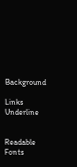Background

Links Underline


Readable Fonts